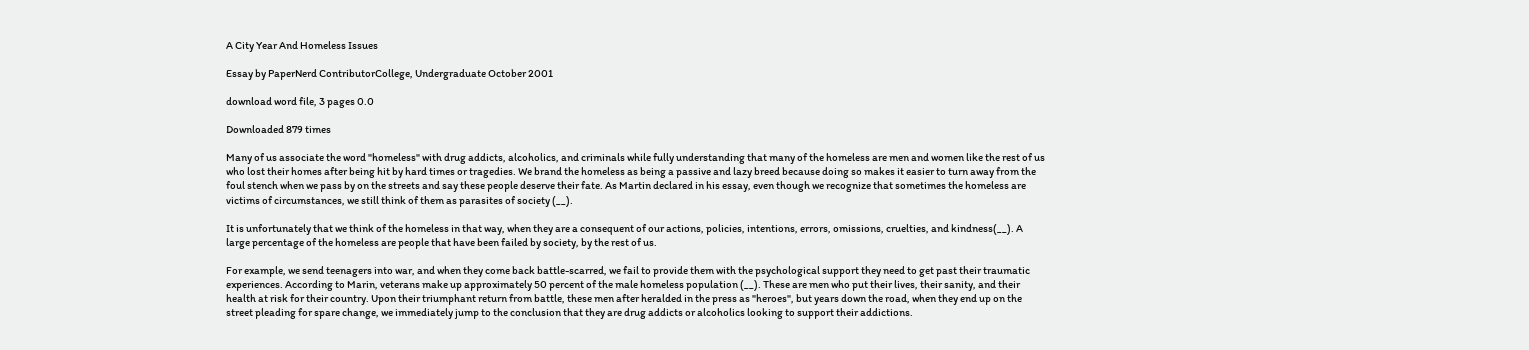A City Year And Homeless Issues

Essay by PaperNerd ContributorCollege, Undergraduate October 2001

download word file, 3 pages 0.0

Downloaded 879 times

Many of us associate the word "homeless" with drug addicts, alcoholics, and criminals while fully understanding that many of the homeless are men and women like the rest of us who lost their homes after being hit by hard times or tragedies. We brand the homeless as being a passive and lazy breed because doing so makes it easier to turn away from the foul stench when we pass by on the streets and say these people deserve their fate. As Martin declared in his essay, even though we recognize that sometimes the homeless are victims of circumstances, we still think of them as parasites of society (__).

It is unfortunately that we think of the homeless in that way, when they are a consequent of our actions, policies, intentions, errors, omissions, cruelties, and kindness(__). A large percentage of the homeless are people that have been failed by society, by the rest of us.

For example, we send teenagers into war, and when they come back battle-scarred, we fail to provide them with the psychological support they need to get past their traumatic experiences. According to Marin, veterans make up approximately 50 percent of the male homeless population (__). These are men who put their lives, their sanity, and their health at risk for their country. Upon their triumphant return from battle, these men after heralded in the press as "heroes", but years down the road, when they end up on the street pleading for spare change, we immediately jump to the conclusion that they are drug addicts or alcoholics looking to support their addictions.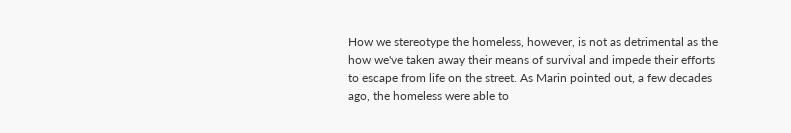How we stereotype the homeless, however, is not as detrimental as the how we've taken away their means of survival and impede their efforts to escape from life on the street. As Marin pointed out, a few decades ago, the homeless were able to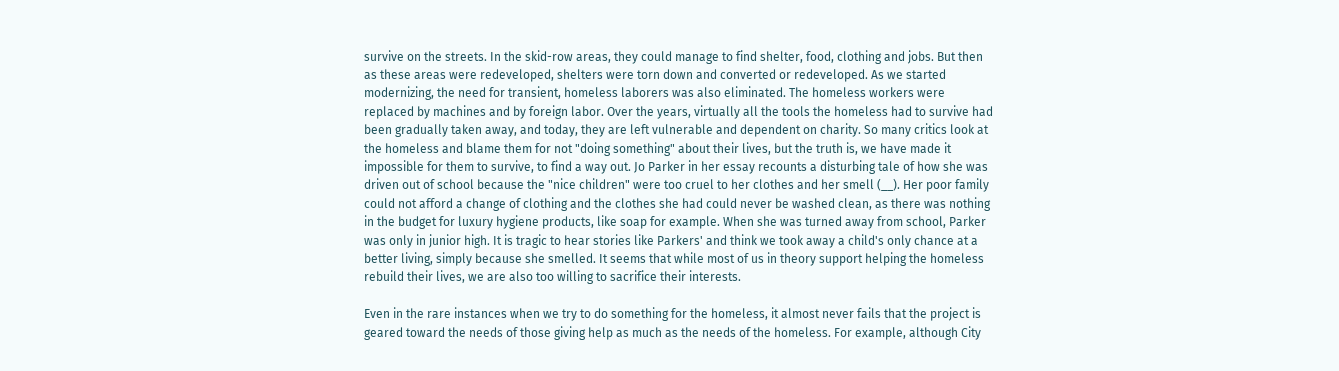survive on the streets. In the skid-row areas, they could manage to find shelter, food, clothing and jobs. But then as these areas were redeveloped, shelters were torn down and converted or redeveloped. As we started modernizing, the need for transient, homeless laborers was also eliminated. The homeless workers were replaced by machines and by foreign labor. Over the years, virtually all the tools the homeless had to survive had been gradually taken away, and today, they are left vulnerable and dependent on charity. So many critics look at the homeless and blame them for not "doing something" about their lives, but the truth is, we have made it impossible for them to survive, to find a way out. Jo Parker in her essay recounts a disturbing tale of how she was driven out of school because the "nice children" were too cruel to her clothes and her smell (__). Her poor family could not afford a change of clothing and the clothes she had could never be washed clean, as there was nothing in the budget for luxury hygiene products, like soap for example. When she was turned away from school, Parker was only in junior high. It is tragic to hear stories like Parkers' and think we took away a child's only chance at a better living, simply because she smelled. It seems that while most of us in theory support helping the homeless rebuild their lives, we are also too willing to sacrifice their interests.

Even in the rare instances when we try to do something for the homeless, it almost never fails that the project is geared toward the needs of those giving help as much as the needs of the homeless. For example, although City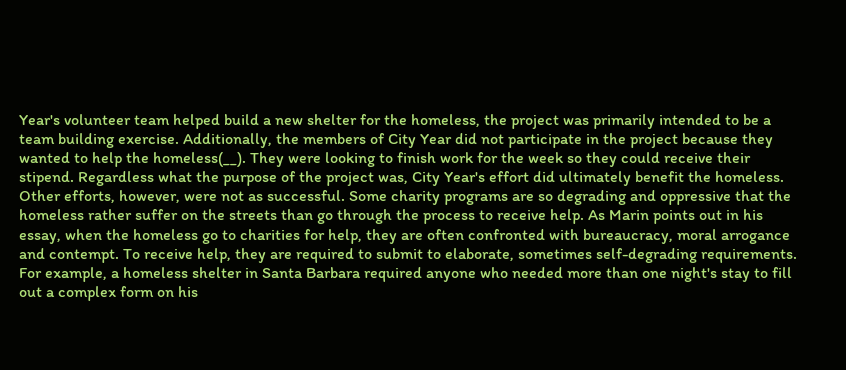Year's volunteer team helped build a new shelter for the homeless, the project was primarily intended to be a team building exercise. Additionally, the members of City Year did not participate in the project because they wanted to help the homeless(__). They were looking to finish work for the week so they could receive their stipend. Regardless what the purpose of the project was, City Year's effort did ultimately benefit the homeless. Other efforts, however, were not as successful. Some charity programs are so degrading and oppressive that the homeless rather suffer on the streets than go through the process to receive help. As Marin points out in his essay, when the homeless go to charities for help, they are often confronted with bureaucracy, moral arrogance and contempt. To receive help, they are required to submit to elaborate, sometimes self-degrading requirements. For example, a homeless shelter in Santa Barbara required anyone who needed more than one night's stay to fill out a complex form on his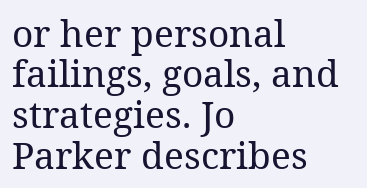or her personal failings, goals, and strategies. Jo Parker describes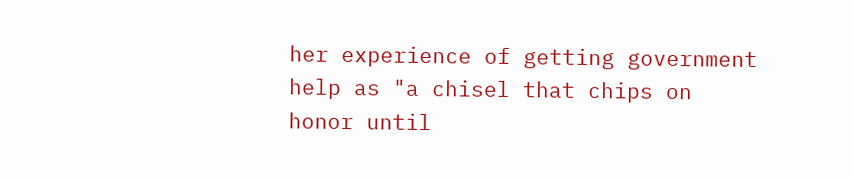her experience of getting government help as "a chisel that chips on honor until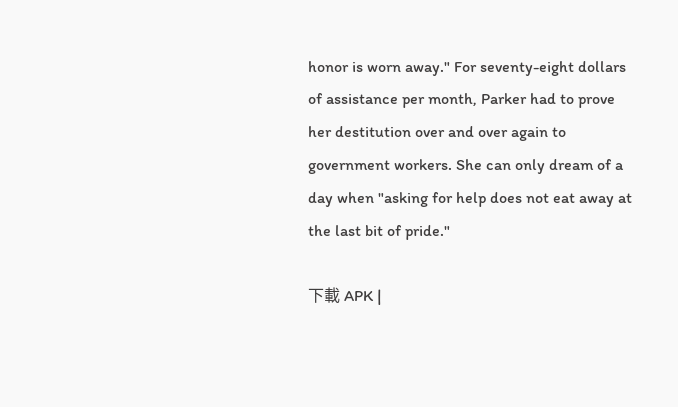honor is worn away." For seventy-eight dollars of assistance per month, Parker had to prove her destitution over and over again to government workers. She can only dream of a day when "asking for help does not eat away at the last bit of pride."

下載 APK |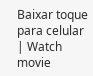Baixar toque para celular | Watch movie